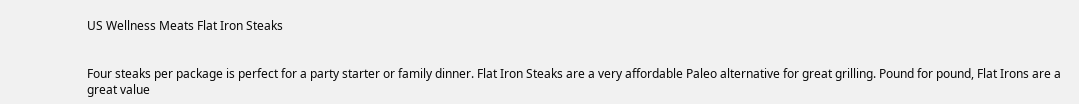US Wellness Meats Flat Iron Steaks


Four steaks per package is perfect for a party starter or family dinner. Flat Iron Steaks are a very affordable Paleo alternative for great grilling. Pound for pound, Flat Irons are a great value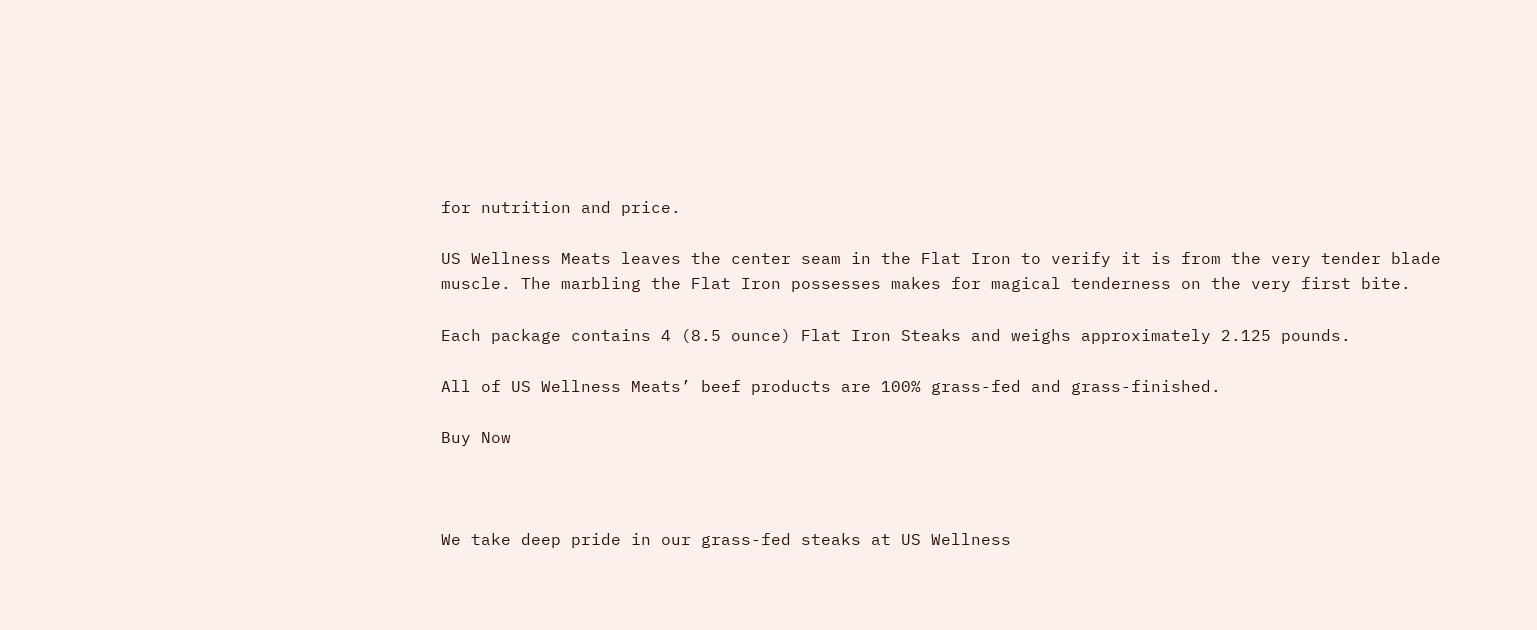for nutrition and price.

US Wellness Meats leaves the center seam in the Flat Iron to verify it is from the very tender blade muscle. The marbling the Flat Iron possesses makes for magical tenderness on the very first bite.

Each package contains 4 (8.5 ounce) Flat Iron Steaks and weighs approximately 2.125 pounds.

All of US Wellness Meats’ beef products are 100% grass-fed and grass-finished.

Buy Now



We take deep pride in our grass-fed steaks at US Wellness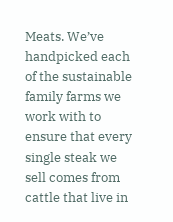Meats. We’ve handpicked each of the sustainable family farms we work with to ensure that every single steak we sell comes from cattle that live in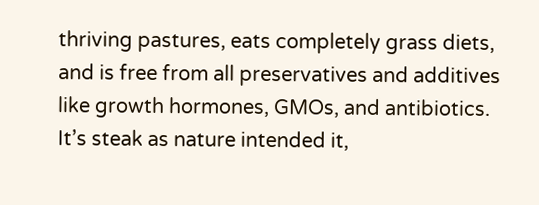thriving pastures, eats completely grass diets, and is free from all preservatives and additives like growth hormones, GMOs, and antibiotics. It’s steak as nature intended it,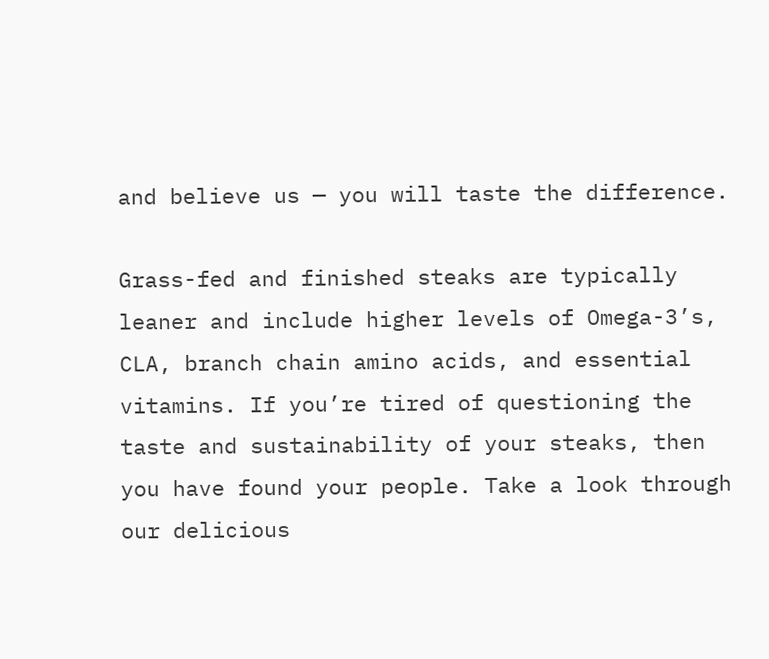and believe us — you will taste the difference.

Grass-fed and finished steaks are typically leaner and include higher levels of Omega-3’s, CLA, branch chain amino acids, and essential vitamins. If you’re tired of questioning the taste and sustainability of your steaks, then you have found your people. Take a look through our delicious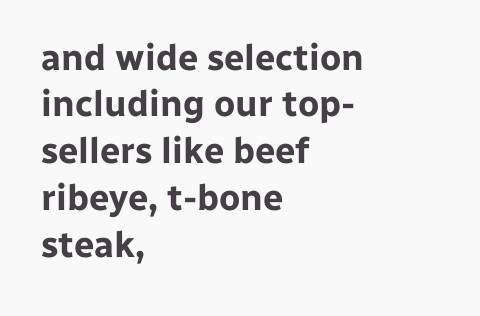and wide selection including our top-sellers like beef ribeye, t-bone steak,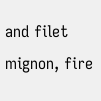and filet mignon, fire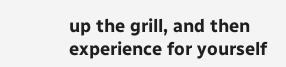up the grill, and then experience for yourself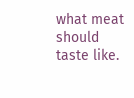what meat should taste like.